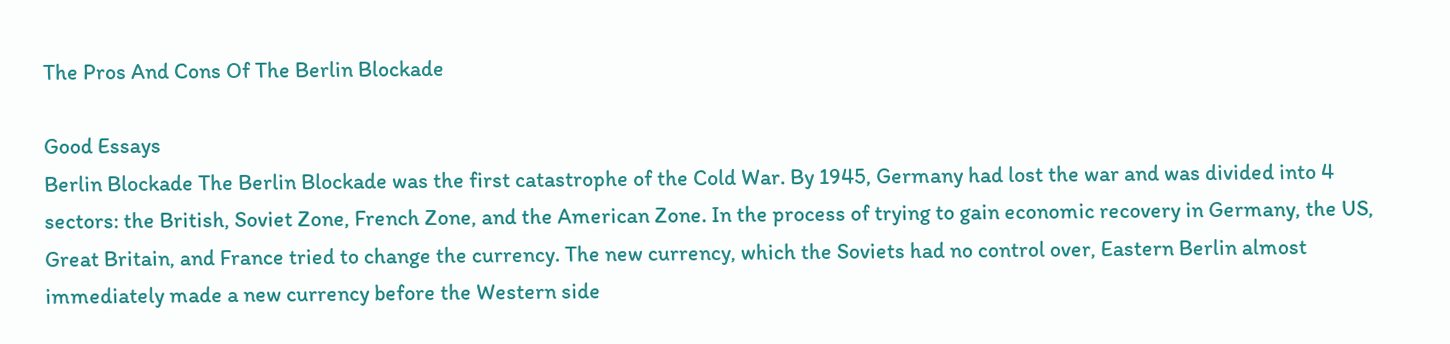The Pros And Cons Of The Berlin Blockade

Good Essays
Berlin Blockade The Berlin Blockade was the first catastrophe of the Cold War. By 1945, Germany had lost the war and was divided into 4 sectors: the British, Soviet Zone, French Zone, and the American Zone. In the process of trying to gain economic recovery in Germany, the US, Great Britain, and France tried to change the currency. The new currency, which the Soviets had no control over, Eastern Berlin almost immediately made a new currency before the Western side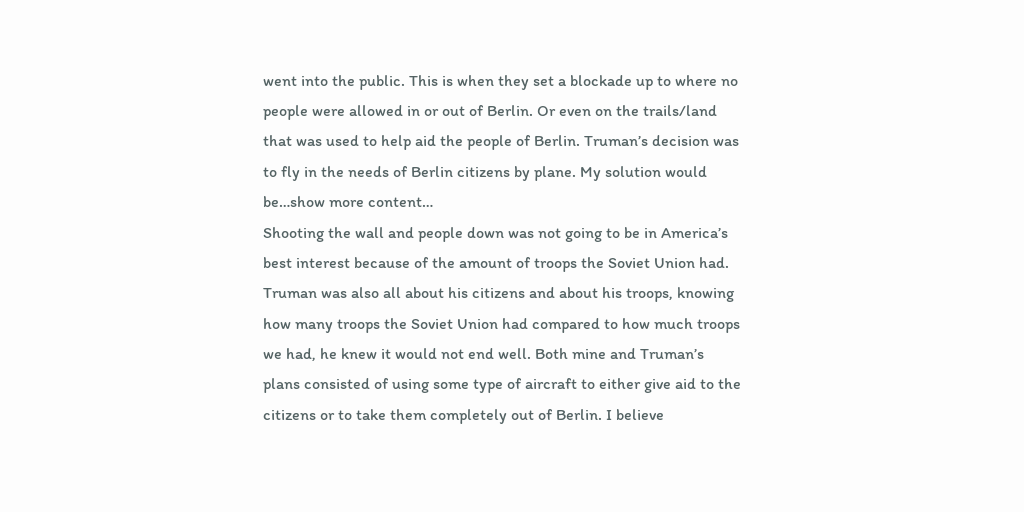went into the public. This is when they set a blockade up to where no people were allowed in or out of Berlin. Or even on the trails/land that was used to help aid the people of Berlin. Truman’s decision was to fly in the needs of Berlin citizens by plane. My solution would be…show more content…
Shooting the wall and people down was not going to be in America’s best interest because of the amount of troops the Soviet Union had. Truman was also all about his citizens and about his troops, knowing how many troops the Soviet Union had compared to how much troops we had, he knew it would not end well. Both mine and Truman’s plans consisted of using some type of aircraft to either give aid to the citizens or to take them completely out of Berlin. I believe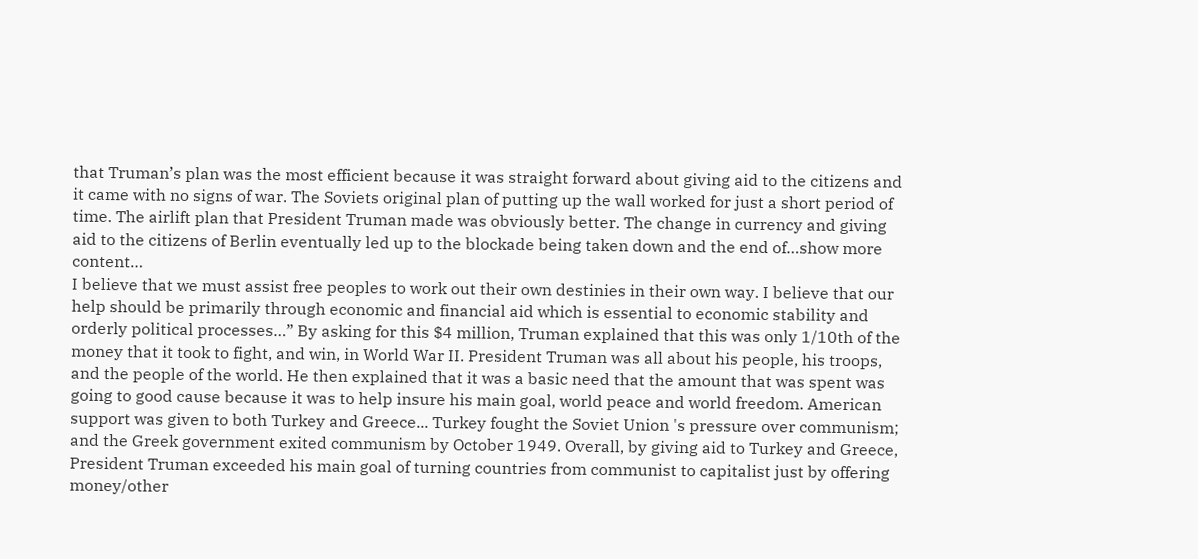that Truman’s plan was the most efficient because it was straight forward about giving aid to the citizens and it came with no signs of war. The Soviets original plan of putting up the wall worked for just a short period of time. The airlift plan that President Truman made was obviously better. The change in currency and giving aid to the citizens of Berlin eventually led up to the blockade being taken down and the end of…show more content…
I believe that we must assist free peoples to work out their own destinies in their own way. I believe that our help should be primarily through economic and financial aid which is essential to economic stability and orderly political processes…” By asking for this $4 million, Truman explained that this was only 1/10th of the money that it took to fight, and win, in World War II. President Truman was all about his people, his troops, and the people of the world. He then explained that it was a basic need that the amount that was spent was going to good cause because it was to help insure his main goal, world peace and world freedom. American support was given to both Turkey and Greece... Turkey fought the Soviet Union 's pressure over communism; and the Greek government exited communism by October 1949. Overall, by giving aid to Turkey and Greece, President Truman exceeded his main goal of turning countries from communist to capitalist just by offering money/other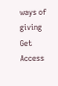ways of giving
Get Access